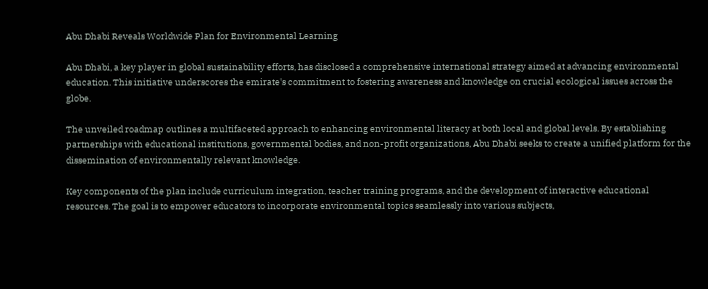Abu Dhabi Reveals Worldwide Plan for Environmental Learning

Abu Dhabi, a key player in global sustainability efforts, has disclosed a comprehensive international strategy aimed at advancing environmental education. This initiative underscores the emirate's commitment to fostering awareness and knowledge on crucial ecological issues across the globe.

The unveiled roadmap outlines a multifaceted approach to enhancing environmental literacy at both local and global levels. By establishing partnerships with educational institutions, governmental bodies, and non-profit organizations, Abu Dhabi seeks to create a unified platform for the dissemination of environmentally relevant knowledge.

Key components of the plan include curriculum integration, teacher training programs, and the development of interactive educational resources. The goal is to empower educators to incorporate environmental topics seamlessly into various subjects,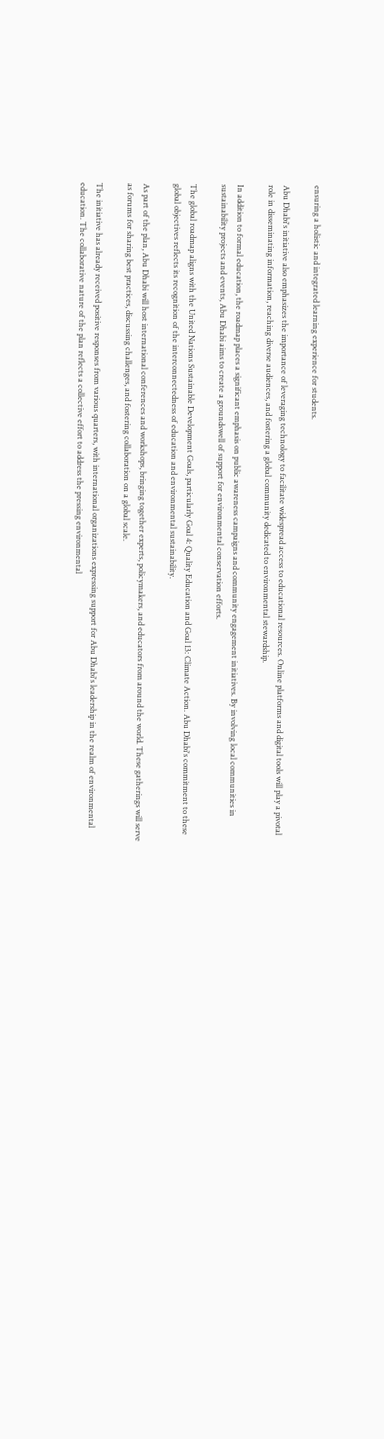ensuring a holistic and integrated learning experience for students.

Abu Dhabi's initiative also emphasizes the importance of leveraging technology to facilitate widespread access to educational resources. Online platforms and digital tools will play a pivotal role in disseminating information, reaching diverse audiences, and fostering a global community dedicated to environmental stewardship.

In addition to formal education, the roadmap places a significant emphasis on public awareness campaigns and community engagement initiatives. By involving local communities in sustainability projects and events, Abu Dhabi aims to create a groundswell of support for environmental conservation efforts.

The global roadmap aligns with the United Nations Sustainable Development Goals, particularly Goal 4: Quality Education and Goal 13: Climate Action. Abu Dhabi's commitment to these global objectives reflects its recognition of the interconnectedness of education and environmental sustainability.

As part of the plan, Abu Dhabi will host international conferences and workshops, bringing together experts, policymakers, and educators from around the world. These gatherings will serve as forums for sharing best practices, discussing challenges, and fostering collaboration on a global scale.

The initiative has already received positive responses from various quarters, with international organizations expressing support for Abu Dhabi's leadership in the realm of environmental education. The collaborative nature of the plan reflects a collective effort to address the pressing environmental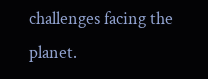challenges facing the planet.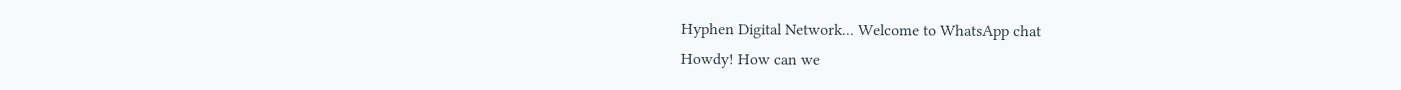Hyphen Digital Network... Welcome to WhatsApp chat
Howdy! How can we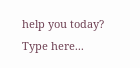help you today?
Type here...